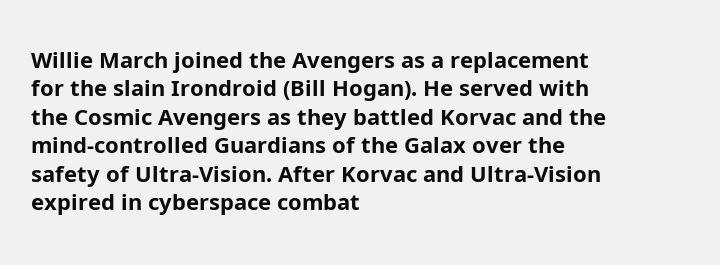Willie March joined the Avengers as a replacement for the slain Irondroid (Bill Hogan). He served with the Cosmic Avengers as they battled Korvac and the mind-controlled Guardians of the Galax over the safety of Ultra-Vision. After Korvac and Ultra-Vision expired in cyberspace combat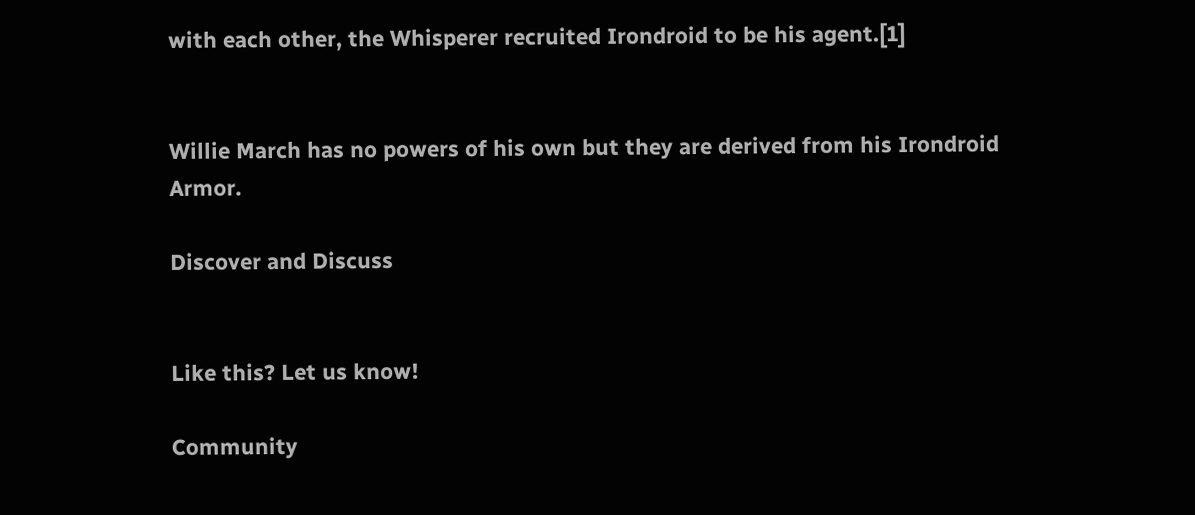with each other, the Whisperer recruited Irondroid to be his agent.[1]


Willie March has no powers of his own but they are derived from his Irondroid Armor.

Discover and Discuss


Like this? Let us know!

Community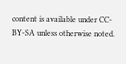content is available under CC-BY-SA unless otherwise noted.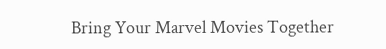Bring Your Marvel Movies Together